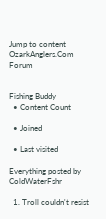Jump to content
OzarkAnglers.Com Forum


Fishing Buddy
  • Content Count

  • Joined

  • Last visited

Everything posted by ColdWaterFshr

  1. Troll couldn't resist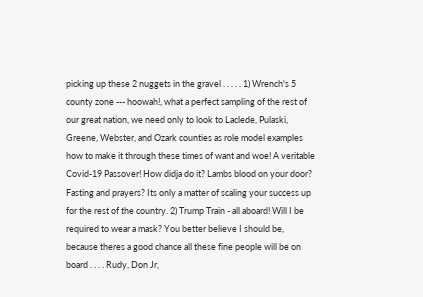picking up these 2 nuggets in the gravel . . . . . 1) Wrench's 5 county zone --- hoowah!, what a perfect sampling of the rest of our great nation, we need only to look to Laclede, Pulaski, Greene, Webster, and Ozark counties as role model examples how to make it through these times of want and woe! A veritable Covid-19 Passover! How didja do it? Lambs blood on your door? Fasting and prayers? Its only a matter of scaling your success up for the rest of the country. 2) Trump Train - all aboard! Will I be required to wear a mask? You better believe I should be, because theres a good chance all these fine people will be on board . . . . Rudy, Don Jr,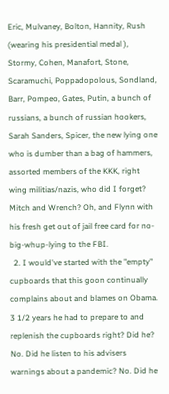Eric, Mulvaney, Bolton, Hannity, Rush (wearing his presidential medal ), Stormy, Cohen, Manafort, Stone, Scaramuchi, Poppadopolous, Sondland, Barr, Pompeo, Gates, Putin, a bunch of russians, a bunch of russian hookers, Sarah Sanders, Spicer, the new lying one who is dumber than a bag of hammers, assorted members of the KKK, right wing militias/nazis, who did I forget? Mitch and Wrench? Oh, and Flynn with his fresh get out of jail free card for no-big-whup-lying to the FBI.
  2. I would've started with the "empty" cupboards that this goon continually complains about and blames on Obama. 3 1/2 years he had to prepare to and replenish the cupboards right? Did he? No. Did he listen to his advisers warnings about a pandemic? No. Did he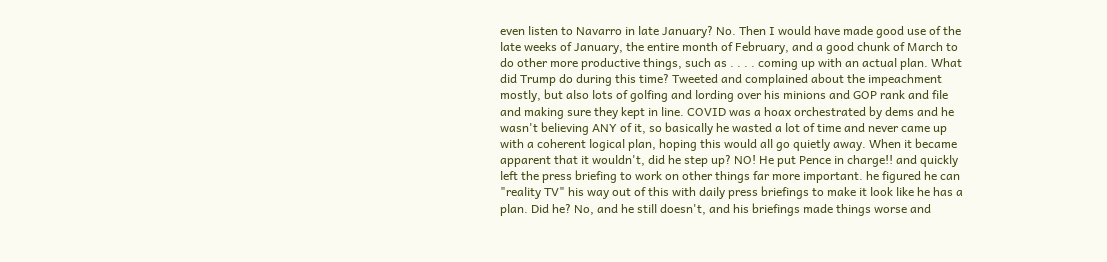even listen to Navarro in late January? No. Then I would have made good use of the late weeks of January, the entire month of February, and a good chunk of March to do other more productive things, such as . . . . coming up with an actual plan. What did Trump do during this time? Tweeted and complained about the impeachment mostly, but also lots of golfing and lording over his minions and GOP rank and file and making sure they kept in line. COVID was a hoax orchestrated by dems and he wasn't believing ANY of it, so basically he wasted a lot of time and never came up with a coherent logical plan, hoping this would all go quietly away. When it became apparent that it wouldn't, did he step up? NO! He put Pence in charge!! and quickly left the press briefing to work on other things far more important. he figured he can "reality TV" his way out of this with daily press briefings to make it look like he has a plan. Did he? No, and he still doesn't, and his briefings made things worse and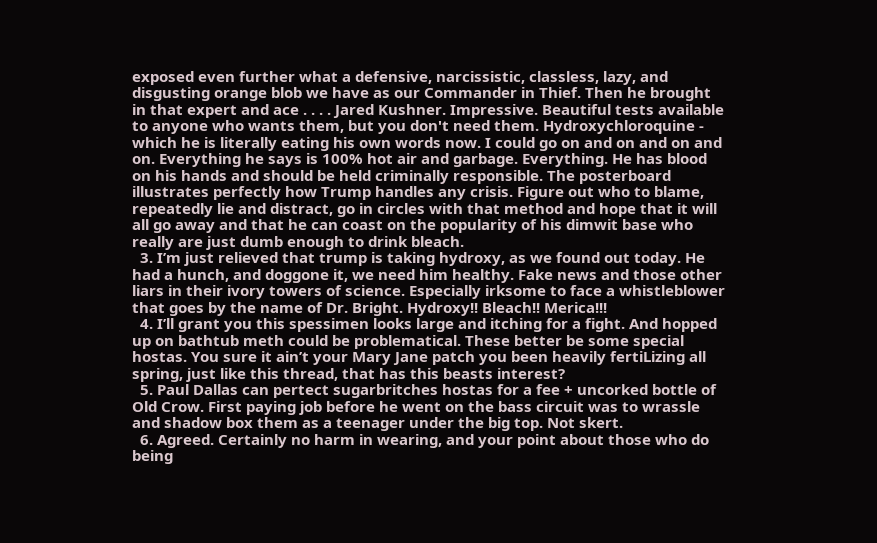exposed even further what a defensive, narcissistic, classless, lazy, and disgusting orange blob we have as our Commander in Thief. Then he brought in that expert and ace . . . . Jared Kushner. Impressive. Beautiful tests available to anyone who wants them, but you don't need them. Hydroxychloroquine - which he is literally eating his own words now. I could go on and on and on and on. Everything he says is 100% hot air and garbage. Everything. He has blood on his hands and should be held criminally responsible. The posterboard illustrates perfectly how Trump handles any crisis. Figure out who to blame, repeatedly lie and distract, go in circles with that method and hope that it will all go away and that he can coast on the popularity of his dimwit base who really are just dumb enough to drink bleach.
  3. I’m just relieved that trump is taking hydroxy, as we found out today. He had a hunch, and doggone it, we need him healthy. Fake news and those other liars in their ivory towers of science. Especially irksome to face a whistleblower that goes by the name of Dr. Bright. Hydroxy!! Bleach!! Merica!!!
  4. I’ll grant you this spessimen looks large and itching for a fight. And hopped up on bathtub meth could be problematical. These better be some special hostas. You sure it ain’t your Mary Jane patch you been heavily fertiLizing all spring, just like this thread, that has this beasts interest?
  5. Paul Dallas can pertect sugarbritches hostas for a fee + uncorked bottle of Old Crow. First paying job before he went on the bass circuit was to wrassle and shadow box them as a teenager under the big top. Not skert.
  6. Agreed. Certainly no harm in wearing, and your point about those who do being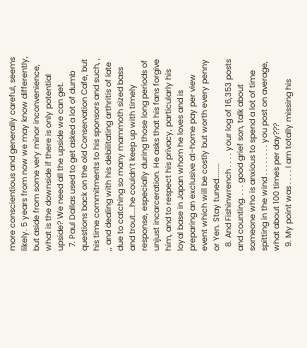more conscientious and generally careful, seems likely. 5 years from now we may know differently, but aside from some very minor inconvenience, what is the downside if there is only potential upside? We need all the upside we can get.
  7. Paul Dallas used to get asked a lot of dumb questions back on the old Conservation Cafe, but his time commitments to his sponsors and such, , ,, and dealing with his debilitating arthritis of late due to catching so many mammoth sized bass and trout....he couldn’t keep up with timely response, especially during those long periods of unjust incarceration. He asks that his fans forgive him, and to respect his privacy, particularly his loyal base in Japan whom he loves and is preparing an exclusive at-home pay per view event which will be costly but worth every penny or Yen. Stay tuned........
  8. And Fishinwrench . . . . your log of 16,353 posts and counting. . . . good grief son, talk about someone who is anxious to spend a lot of time spitting in the wind . . . . . . . . you post on average, what about 100 times per day???
  9. My point was . . . . I am totally missing his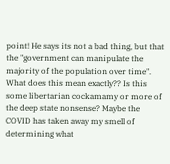point! He says its not a bad thing, but that the "government can manipulate the majority of the population over time". What does this mean exactly?? Is this some libertarian cockamamy or more of the deep state nonsense? Maybe the COVID has taken away my smell of determining what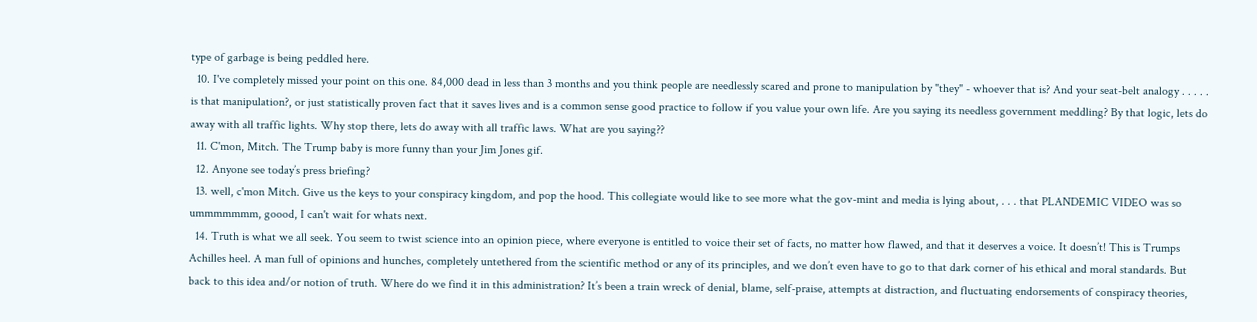type of garbage is being peddled here.
  10. I've completely missed your point on this one. 84,000 dead in less than 3 months and you think people are needlessly scared and prone to manipulation by "they" - whoever that is? And your seat-belt analogy . . . . . is that manipulation?, or just statistically proven fact that it saves lives and is a common sense good practice to follow if you value your own life. Are you saying its needless government meddling? By that logic, lets do away with all traffic lights. Why stop there, lets do away with all traffic laws. What are you saying??
  11. C'mon, Mitch. The Trump baby is more funny than your Jim Jones gif.
  12. Anyone see today’s press briefing?
  13. well, c'mon Mitch. Give us the keys to your conspiracy kingdom, and pop the hood. This collegiate would like to see more what the gov-mint and media is lying about, . . . that PLANDEMIC VIDEO was so ummmmmmm, goood, I can't wait for whats next.
  14. Truth is what we all seek. You seem to twist science into an opinion piece, where everyone is entitled to voice their set of facts, no matter how flawed, and that it deserves a voice. It doesn’t! This is Trumps Achilles heel. A man full of opinions and hunches, completely untethered from the scientific method or any of its principles, and we don’t even have to go to that dark corner of his ethical and moral standards. But back to this idea and/or notion of truth. Where do we find it in this administration? It’s been a train wreck of denial, blame, self-praise, attempts at distraction, and fluctuating endorsements of conspiracy theories,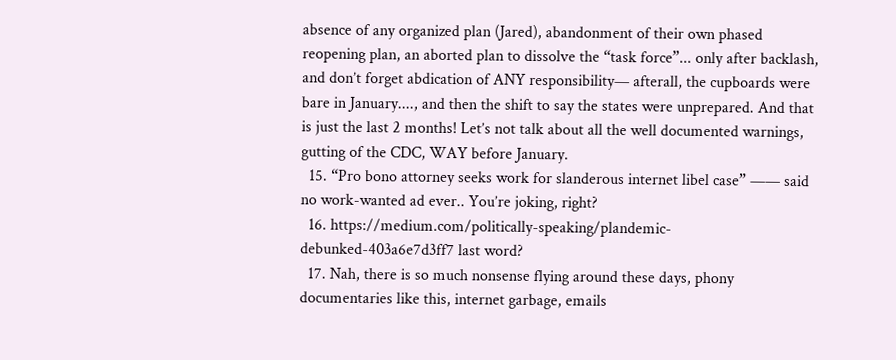absence of any organized plan (Jared), abandonment of their own phased reopening plan, an aborted plan to dissolve the “task force”... only after backlash, and don’t forget abdication of ANY responsibility— afterall, the cupboards were bare in January...., and then the shift to say the states were unprepared. And that is just the last 2 months! Let’s not talk about all the well documented warnings, gutting of the CDC, WAY before January.
  15. “Pro bono attorney seeks work for slanderous internet libel case” —— said no work-wanted ad ever.. You’re joking, right?
  16. https://medium.com/politically-speaking/plandemic-debunked-403a6e7d3ff7 last word?
  17. Nah, there is so much nonsense flying around these days, phony documentaries like this, internet garbage, emails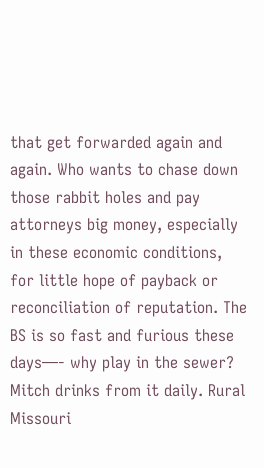that get forwarded again and again. Who wants to chase down those rabbit holes and pay attorneys big money, especially in these economic conditions, for little hope of payback or reconciliation of reputation. The BS is so fast and furious these days—- why play in the sewer? Mitch drinks from it daily. Rural Missouri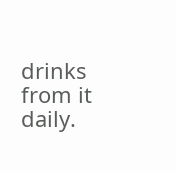drinks from it daily.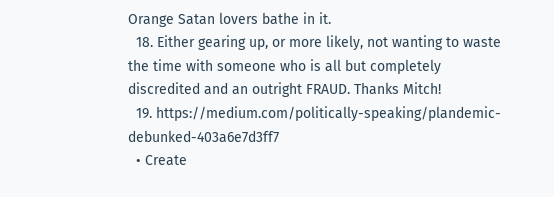Orange Satan lovers bathe in it.
  18. Either gearing up, or more likely, not wanting to waste the time with someone who is all but completely discredited and an outright FRAUD. Thanks Mitch!
  19. https://medium.com/politically-speaking/plandemic-debunked-403a6e7d3ff7
  • Create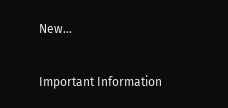New...

Important Information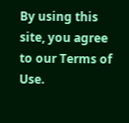By using this site, you agree to our Terms of Use.